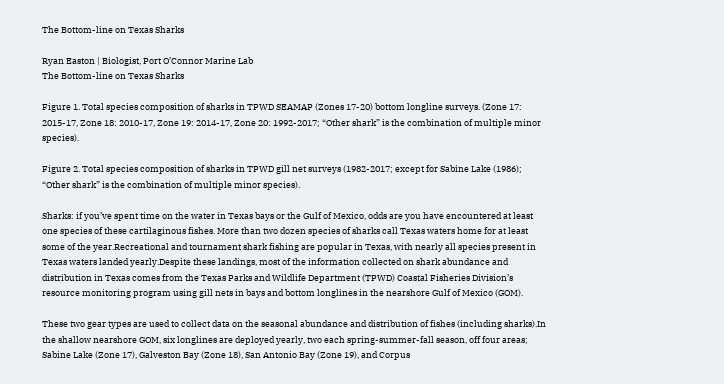The Bottom-line on Texas Sharks

Ryan Easton | Biologist, Port O’Connor Marine Lab
The Bottom-line on Texas Sharks

Figure 1. Total species composition of sharks in TPWD SEAMAP (Zones 17-20) bottom longline surveys. (Zone 17: 2015-17, Zone 18: 2010-17, Zone 19: 2014-17, Zone 20: 1992-2017; “Other shark” is the combination of multiple minor species).

Figure 2. Total species composition of sharks in TPWD gill net surveys (1982-2017; except for Sabine Lake (1986); “Other shark” is the combination of multiple minor species).

Sharks: if you’ve spent time on the water in Texas bays or the Gulf of Mexico, odds are you have encountered at least one species of these cartilaginous fishes. More than two dozen species of sharks call Texas waters home for at least some of the year.Recreational and tournament shark fishing are popular in Texas, with nearly all species present in Texas waters landed yearly.Despite these landings, most of the information collected on shark abundance and distribution in Texas comes from the Texas Parks and Wildlife Department (TPWD) Coastal Fisheries Division’s resource monitoring program using gill nets in bays and bottom longlines in the nearshore Gulf of Mexico (GOM).

These two gear types are used to collect data on the seasonal abundance and distribution of fishes (including sharks).In the shallow nearshore GOM, six longlines are deployed yearly, two each spring-summer-fall season, off four areas; Sabine Lake (Zone 17), Galveston Bay (Zone 18), San Antonio Bay (Zone 19), and Corpus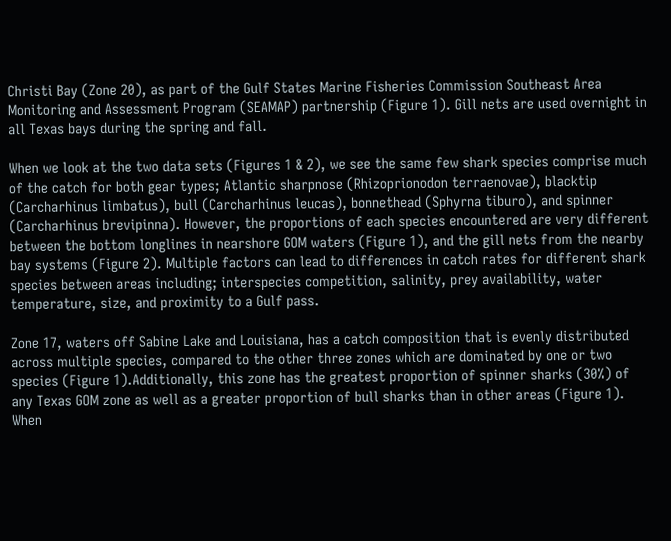Christi Bay (Zone 20), as part of the Gulf States Marine Fisheries Commission Southeast Area Monitoring and Assessment Program (SEAMAP) partnership (Figure 1). Gill nets are used overnight in all Texas bays during the spring and fall.

When we look at the two data sets (Figures 1 & 2), we see the same few shark species comprise much of the catch for both gear types; Atlantic sharpnose (Rhizoprionodon terraenovae), blacktip (Carcharhinus limbatus), bull (Carcharhinus leucas), bonnethead (Sphyrna tiburo), and spinner (Carcharhinus brevipinna). However, the proportions of each species encountered are very different between the bottom longlines in nearshore GOM waters (Figure 1), and the gill nets from the nearby bay systems (Figure 2). Multiple factors can lead to differences in catch rates for different shark species between areas including; interspecies competition, salinity, prey availability, water temperature, size, and proximity to a Gulf pass.

Zone 17, waters off Sabine Lake and Louisiana, has a catch composition that is evenly distributed across multiple species, compared to the other three zones which are dominated by one or two species (Figure 1).Additionally, this zone has the greatest proportion of spinner sharks (30%) of any Texas GOM zone as well as a greater proportion of bull sharks than in other areas (Figure 1). When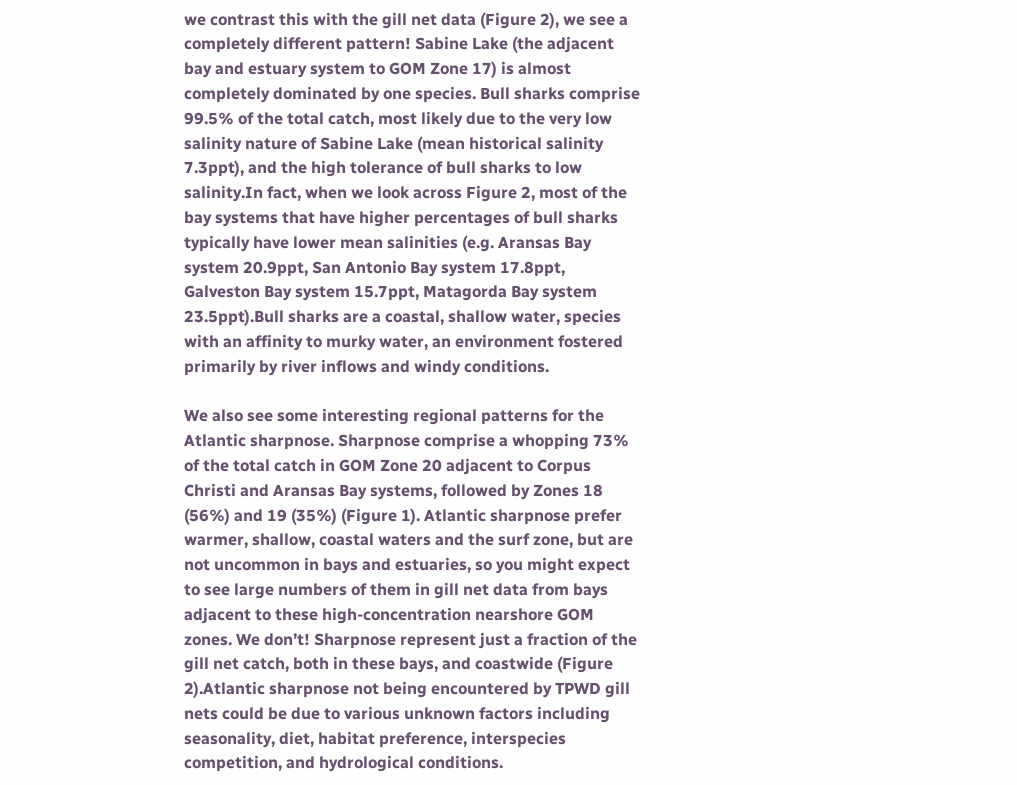we contrast this with the gill net data (Figure 2), we see a completely different pattern! Sabine Lake (the adjacent bay and estuary system to GOM Zone 17) is almost completely dominated by one species. Bull sharks comprise 99.5% of the total catch, most likely due to the very low salinity nature of Sabine Lake (mean historical salinity 7.3ppt), and the high tolerance of bull sharks to low salinity.In fact, when we look across Figure 2, most of the bay systems that have higher percentages of bull sharks typically have lower mean salinities (e.g. Aransas Bay system 20.9ppt, San Antonio Bay system 17.8ppt, Galveston Bay system 15.7ppt, Matagorda Bay system 23.5ppt).Bull sharks are a coastal, shallow water, species with an affinity to murky water, an environment fostered primarily by river inflows and windy conditions.

We also see some interesting regional patterns for the Atlantic sharpnose. Sharpnose comprise a whopping 73% of the total catch in GOM Zone 20 adjacent to Corpus Christi and Aransas Bay systems, followed by Zones 18 (56%) and 19 (35%) (Figure 1). Atlantic sharpnose prefer warmer, shallow, coastal waters and the surf zone, but are not uncommon in bays and estuaries, so you might expect to see large numbers of them in gill net data from bays adjacent to these high-concentration nearshore GOM zones. We don’t! Sharpnose represent just a fraction of the gill net catch, both in these bays, and coastwide (Figure 2).Atlantic sharpnose not being encountered by TPWD gill nets could be due to various unknown factors including seasonality, diet, habitat preference, interspecies competition, and hydrological conditions.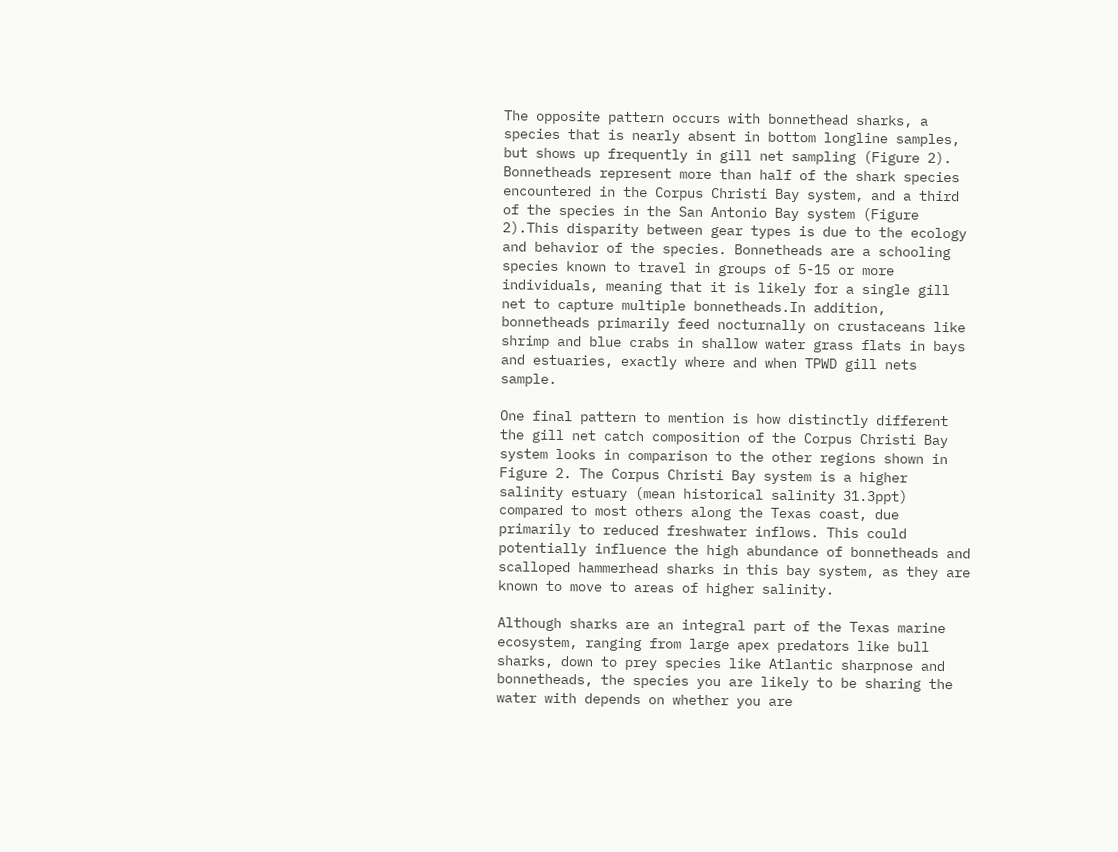The opposite pattern occurs with bonnethead sharks, a species that is nearly absent in bottom longline samples, but shows up frequently in gill net sampling (Figure 2). Bonnetheads represent more than half of the shark species encountered in the Corpus Christi Bay system, and a third of the species in the San Antonio Bay system (Figure 2).This disparity between gear types is due to the ecology and behavior of the species. Bonnetheads are a schooling species known to travel in groups of 5-15 or more individuals, meaning that it is likely for a single gill net to capture multiple bonnetheads.In addition, bonnetheads primarily feed nocturnally on crustaceans like shrimp and blue crabs in shallow water grass flats in bays and estuaries, exactly where and when TPWD gill nets sample.

One final pattern to mention is how distinctly different the gill net catch composition of the Corpus Christi Bay system looks in comparison to the other regions shown in Figure 2. The Corpus Christi Bay system is a higher salinity estuary (mean historical salinity 31.3ppt) compared to most others along the Texas coast, due primarily to reduced freshwater inflows. This could potentially influence the high abundance of bonnetheads and scalloped hammerhead sharks in this bay system, as they are known to move to areas of higher salinity.

Although sharks are an integral part of the Texas marine ecosystem, ranging from large apex predators like bull sharks, down to prey species like Atlantic sharpnose and bonnetheads, the species you are likely to be sharing the water with depends on whether you are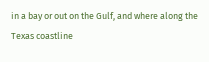in a bay or out on the Gulf, and where along the Texas coastline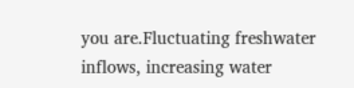you are.Fluctuating freshwater inflows, increasing water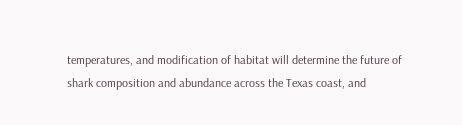temperatures, and modification of habitat will determine the future of shark composition and abundance across the Texas coast, and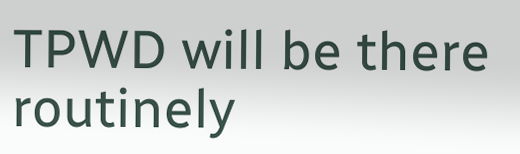TPWD will be there routinely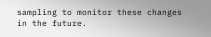sampling to monitor these changes in the future.